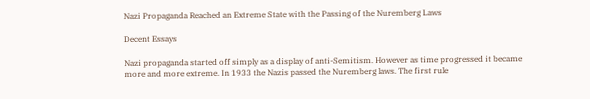Nazi Propaganda Reached an Extreme State with the Passing of the Nuremberg Laws

Decent Essays

Nazi propaganda started off simply as a display of anti-Semitism. However as time progressed it became more and more extreme. In 1933 the Nazis passed the Nuremberg laws. The first rule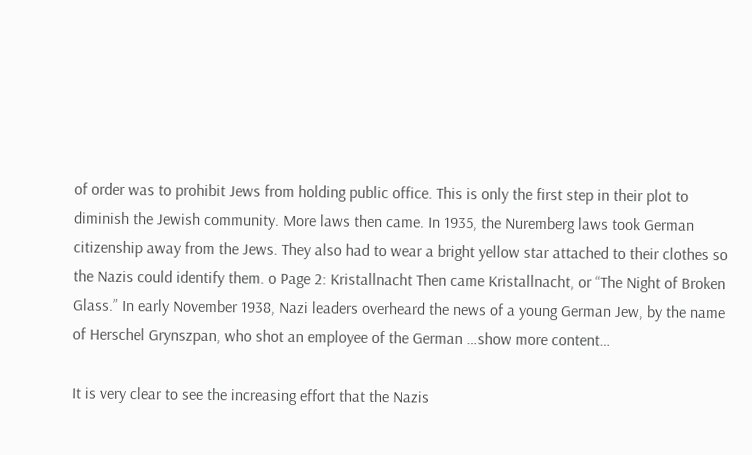of order was to prohibit Jews from holding public office. This is only the first step in their plot to diminish the Jewish community. More laws then came. In 1935, the Nuremberg laws took German citizenship away from the Jews. They also had to wear a bright yellow star attached to their clothes so the Nazis could identify them. o Page 2: Kristallnacht Then came Kristallnacht, or “The Night of Broken Glass.” In early November 1938, Nazi leaders overheard the news of a young German Jew, by the name of Herschel Grynszpan, who shot an employee of the German …show more content…

It is very clear to see the increasing effort that the Nazis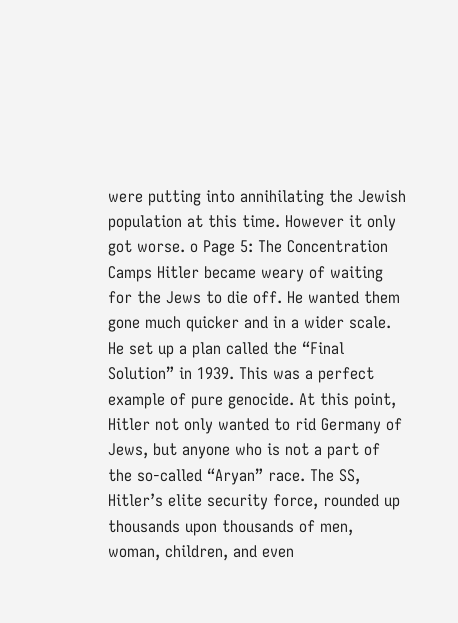were putting into annihilating the Jewish population at this time. However it only got worse. o Page 5: The Concentration Camps Hitler became weary of waiting for the Jews to die off. He wanted them gone much quicker and in a wider scale. He set up a plan called the “Final Solution” in 1939. This was a perfect example of pure genocide. At this point, Hitler not only wanted to rid Germany of Jews, but anyone who is not a part of the so-called “Aryan” race. The SS, Hitler’s elite security force, rounded up thousands upon thousands of men, woman, children, and even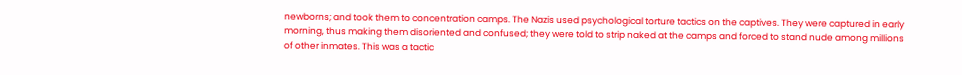newborns; and took them to concentration camps. The Nazis used psychological torture tactics on the captives. They were captured in early morning, thus making them disoriented and confused; they were told to strip naked at the camps and forced to stand nude among millions of other inmates. This was a tactic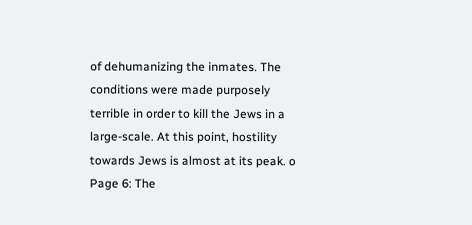of dehumanizing the inmates. The conditions were made purposely terrible in order to kill the Jews in a large-scale. At this point, hostility towards Jews is almost at its peak. o Page 6: The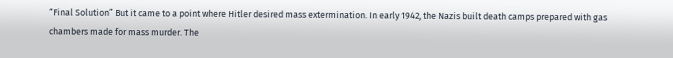“Final Solution” But it came to a point where Hitler desired mass extermination. In early 1942, the Nazis built death camps prepared with gas chambers made for mass murder. The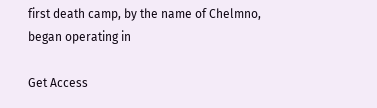first death camp, by the name of Chelmno, began operating in

Get Access